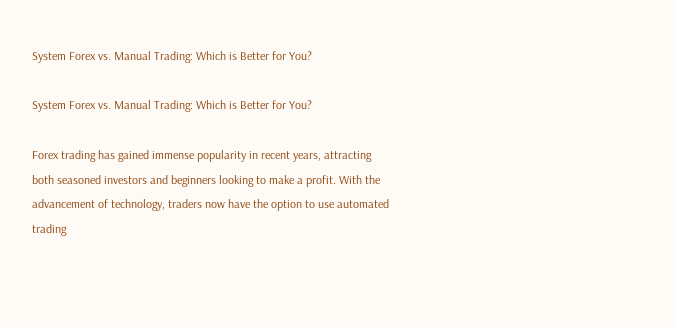System Forex vs. Manual Trading: Which is Better for You?

System Forex vs. Manual Trading: Which is Better for You?

Forex trading has gained immense popularity in recent years, attracting both seasoned investors and beginners looking to make a profit. With the advancement of technology, traders now have the option to use automated trading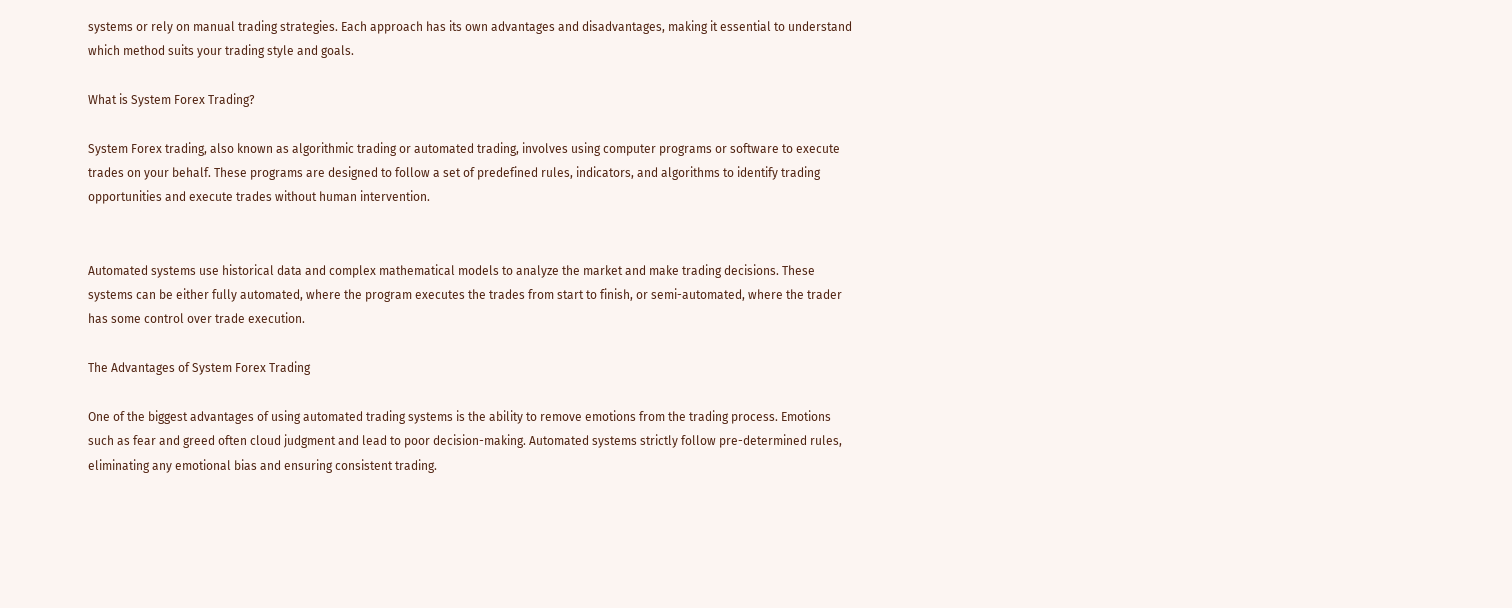systems or rely on manual trading strategies. Each approach has its own advantages and disadvantages, making it essential to understand which method suits your trading style and goals.

What is System Forex Trading?

System Forex trading, also known as algorithmic trading or automated trading, involves using computer programs or software to execute trades on your behalf. These programs are designed to follow a set of predefined rules, indicators, and algorithms to identify trading opportunities and execute trades without human intervention.


Automated systems use historical data and complex mathematical models to analyze the market and make trading decisions. These systems can be either fully automated, where the program executes the trades from start to finish, or semi-automated, where the trader has some control over trade execution.

The Advantages of System Forex Trading

One of the biggest advantages of using automated trading systems is the ability to remove emotions from the trading process. Emotions such as fear and greed often cloud judgment and lead to poor decision-making. Automated systems strictly follow pre-determined rules, eliminating any emotional bias and ensuring consistent trading.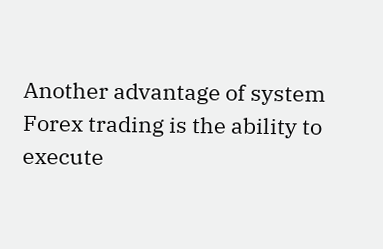Another advantage of system Forex trading is the ability to execute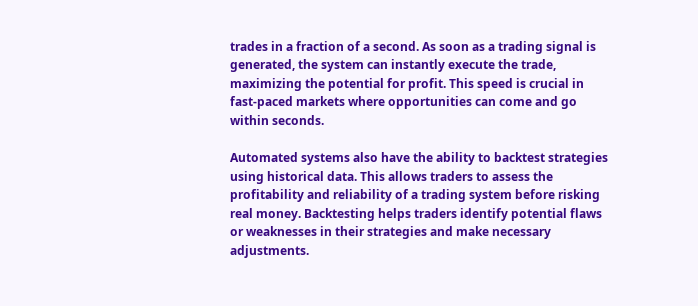trades in a fraction of a second. As soon as a trading signal is generated, the system can instantly execute the trade, maximizing the potential for profit. This speed is crucial in fast-paced markets where opportunities can come and go within seconds.

Automated systems also have the ability to backtest strategies using historical data. This allows traders to assess the profitability and reliability of a trading system before risking real money. Backtesting helps traders identify potential flaws or weaknesses in their strategies and make necessary adjustments.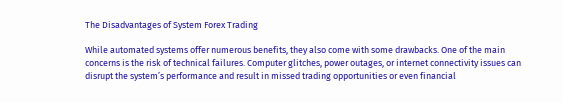The Disadvantages of System Forex Trading

While automated systems offer numerous benefits, they also come with some drawbacks. One of the main concerns is the risk of technical failures. Computer glitches, power outages, or internet connectivity issues can disrupt the system’s performance and result in missed trading opportunities or even financial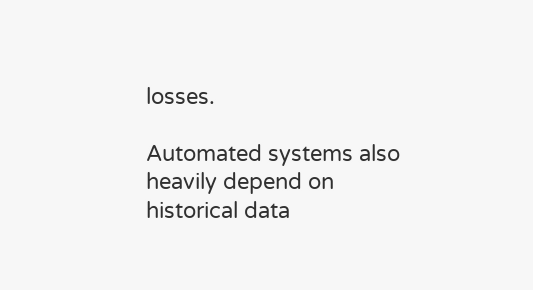losses.

Automated systems also heavily depend on historical data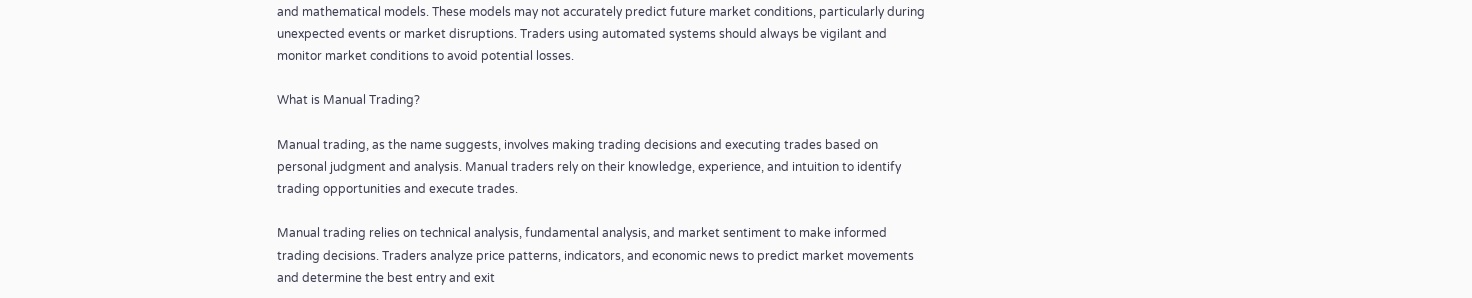and mathematical models. These models may not accurately predict future market conditions, particularly during unexpected events or market disruptions. Traders using automated systems should always be vigilant and monitor market conditions to avoid potential losses.

What is Manual Trading?

Manual trading, as the name suggests, involves making trading decisions and executing trades based on personal judgment and analysis. Manual traders rely on their knowledge, experience, and intuition to identify trading opportunities and execute trades.

Manual trading relies on technical analysis, fundamental analysis, and market sentiment to make informed trading decisions. Traders analyze price patterns, indicators, and economic news to predict market movements and determine the best entry and exit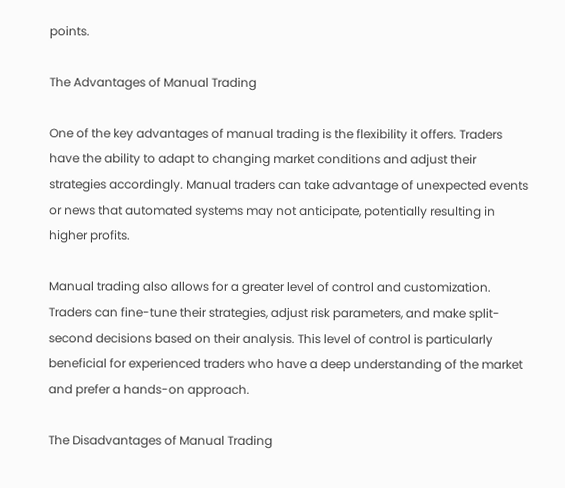points.

The Advantages of Manual Trading

One of the key advantages of manual trading is the flexibility it offers. Traders have the ability to adapt to changing market conditions and adjust their strategies accordingly. Manual traders can take advantage of unexpected events or news that automated systems may not anticipate, potentially resulting in higher profits.

Manual trading also allows for a greater level of control and customization. Traders can fine-tune their strategies, adjust risk parameters, and make split-second decisions based on their analysis. This level of control is particularly beneficial for experienced traders who have a deep understanding of the market and prefer a hands-on approach.

The Disadvantages of Manual Trading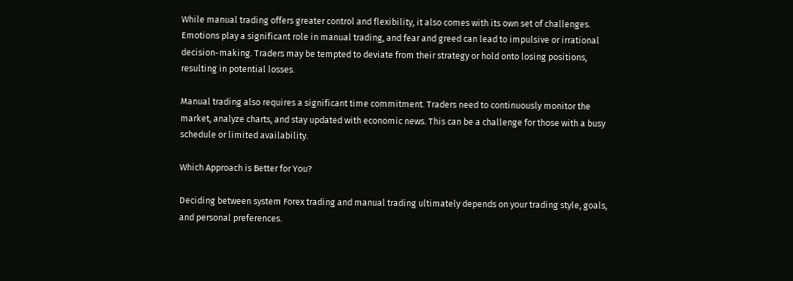While manual trading offers greater control and flexibility, it also comes with its own set of challenges. Emotions play a significant role in manual trading, and fear and greed can lead to impulsive or irrational decision-making. Traders may be tempted to deviate from their strategy or hold onto losing positions, resulting in potential losses.

Manual trading also requires a significant time commitment. Traders need to continuously monitor the market, analyze charts, and stay updated with economic news. This can be a challenge for those with a busy schedule or limited availability.

Which Approach is Better for You?

Deciding between system Forex trading and manual trading ultimately depends on your trading style, goals, and personal preferences.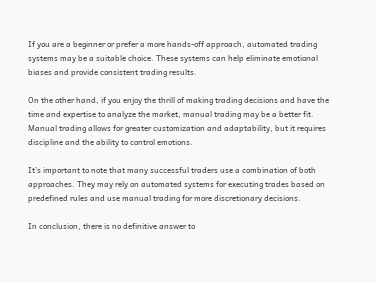If you are a beginner or prefer a more hands-off approach, automated trading systems may be a suitable choice. These systems can help eliminate emotional biases and provide consistent trading results.

On the other hand, if you enjoy the thrill of making trading decisions and have the time and expertise to analyze the market, manual trading may be a better fit. Manual trading allows for greater customization and adaptability, but it requires discipline and the ability to control emotions.

It’s important to note that many successful traders use a combination of both approaches. They may rely on automated systems for executing trades based on predefined rules and use manual trading for more discretionary decisions.

In conclusion, there is no definitive answer to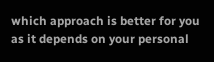which approach is better for you as it depends on your personal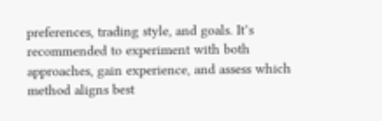preferences, trading style, and goals. It’s recommended to experiment with both approaches, gain experience, and assess which method aligns best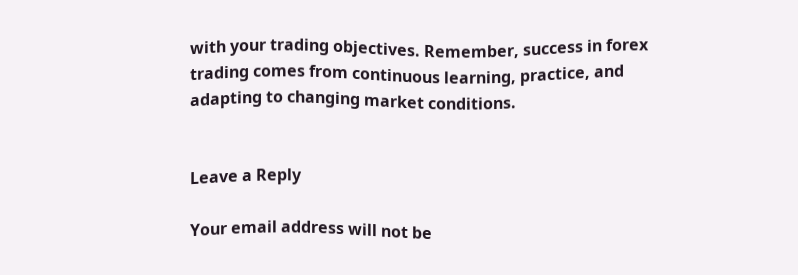with your trading objectives. Remember, success in forex trading comes from continuous learning, practice, and adapting to changing market conditions.


Leave a Reply

Your email address will not be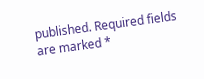published. Required fields are marked *